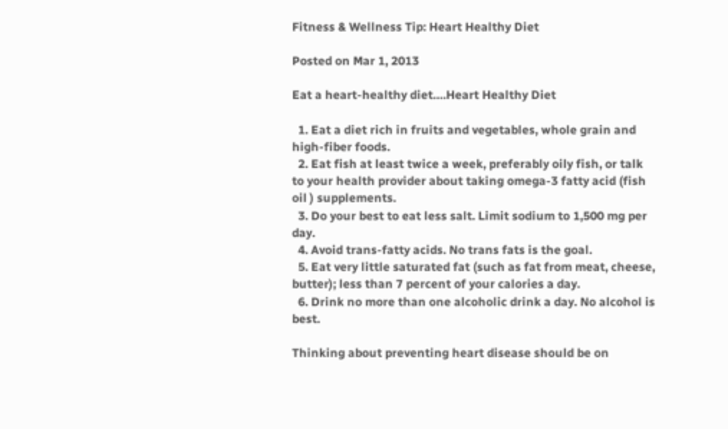Fitness & Wellness Tip: Heart Healthy Diet

Posted on Mar 1, 2013

Eat a heart-healthy diet….Heart Healthy Diet

  1. Eat a diet rich in fruits and vegetables, whole grain and high-fiber foods.
  2. Eat fish at least twice a week, preferably oily fish, or talk to your health provider about taking omega-3 fatty acid (fish oil ) supplements.
  3. Do your best to eat less salt. Limit sodium to 1,500 mg per day.
  4. Avoid trans-fatty acids. No trans fats is the goal.
  5. Eat very little saturated fat (such as fat from meat, cheese, butter); less than 7 percent of your calories a day.
  6. Drink no more than one alcoholic drink a day. No alcohol is best.

Thinking about preventing heart disease should be on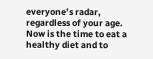everyone’s radar, regardless of your age. Now is the time to eat a healthy diet and to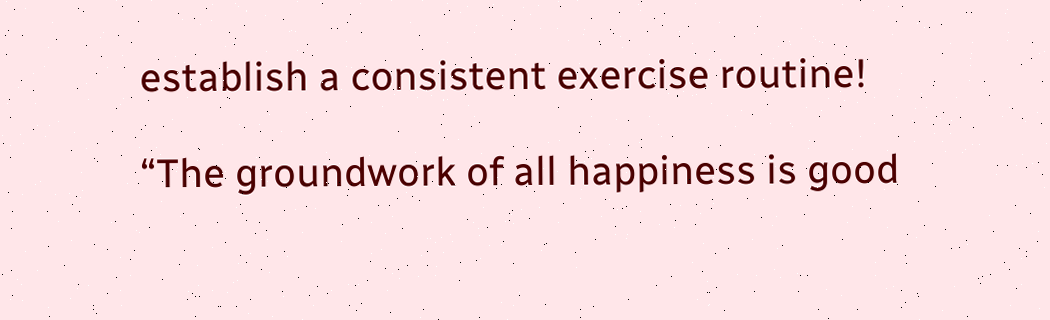establish a consistent exercise routine!

“The groundwork of all happiness is good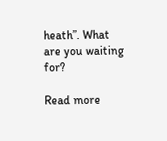heath”. What are you waiting for?

Read more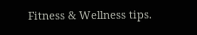Fitness & Wellness tips.